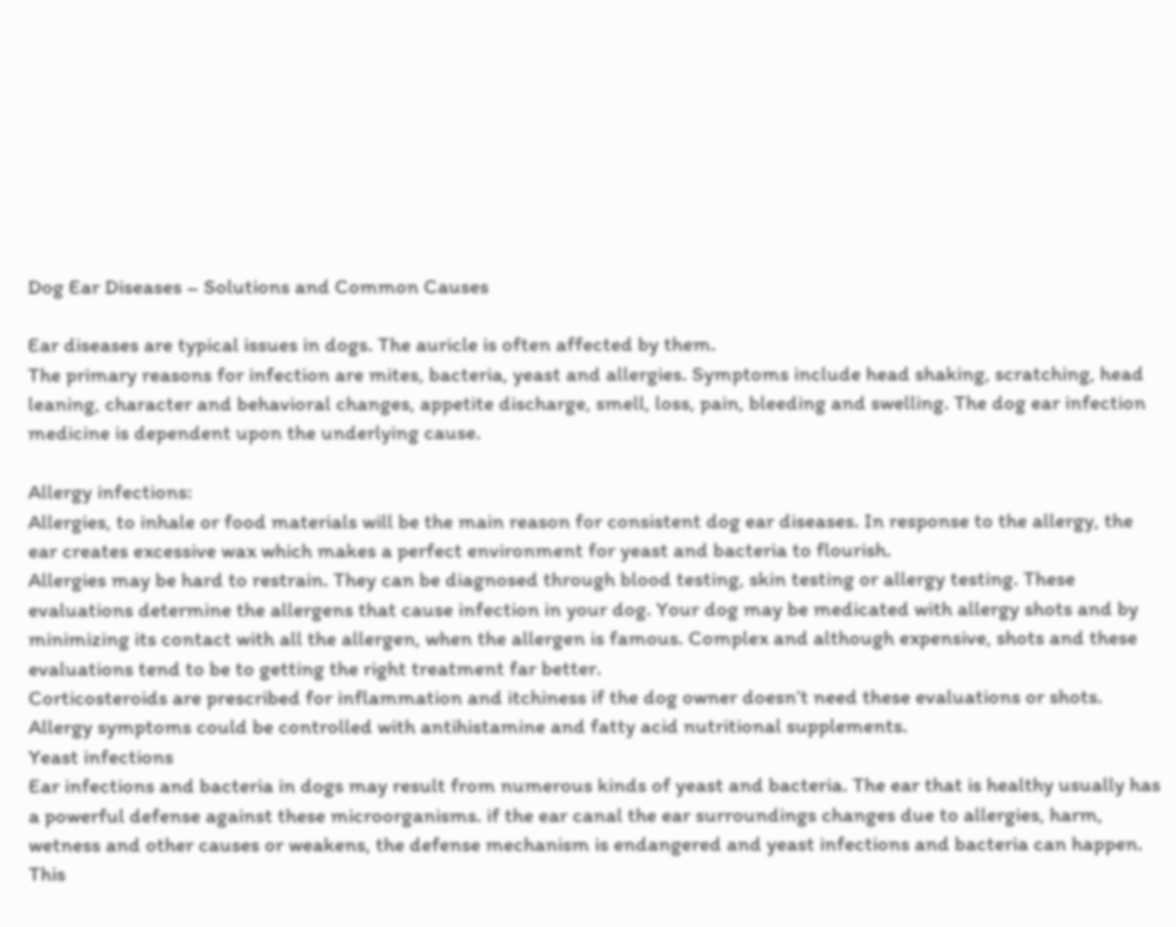Dog Ear Diseases – Solutions and Common Causes

Ear diseases are typical issues in dogs. The auricle is often affected by them.
The primary reasons for infection are mites, bacteria, yeast and allergies. Symptoms include head shaking, scratching, head leaning, character and behavioral changes, appetite discharge, smell, loss, pain, bleeding and swelling. The dog ear infection medicine is dependent upon the underlying cause.

Allergy infections:
Allergies, to inhale or food materials will be the main reason for consistent dog ear diseases. In response to the allergy, the ear creates excessive wax which makes a perfect environment for yeast and bacteria to flourish.
Allergies may be hard to restrain. They can be diagnosed through blood testing, skin testing or allergy testing. These evaluations determine the allergens that cause infection in your dog. Your dog may be medicated with allergy shots and by minimizing its contact with all the allergen, when the allergen is famous. Complex and although expensive, shots and these evaluations tend to be to getting the right treatment far better.
Corticosteroids are prescribed for inflammation and itchiness if the dog owner doesn’t need these evaluations or shots. Allergy symptoms could be controlled with antihistamine and fatty acid nutritional supplements.
Yeast infections
Ear infections and bacteria in dogs may result from numerous kinds of yeast and bacteria. The ear that is healthy usually has a powerful defense against these microorganisms. if the ear canal the ear surroundings changes due to allergies, harm, wetness and other causes or weakens, the defense mechanism is endangered and yeast infections and bacteria can happen.
This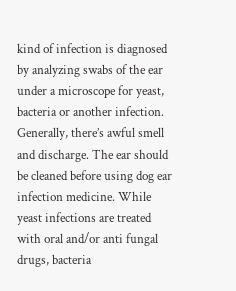kind of infection is diagnosed by analyzing swabs of the ear under a microscope for yeast, bacteria or another infection. Generally, there’s awful smell and discharge. The ear should be cleaned before using dog ear infection medicine. While yeast infections are treated with oral and/or anti fungal drugs, bacteria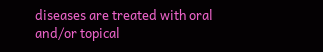diseases are treated with oral and/or topical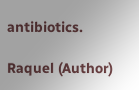antibiotics.

Raquel (Author)